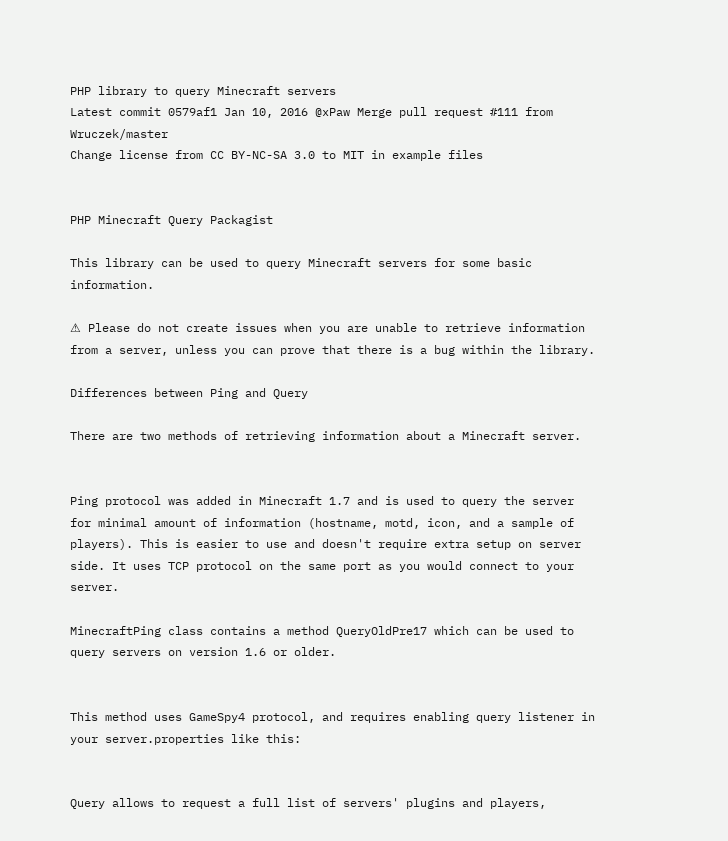PHP library to query Minecraft servers
Latest commit 0579af1 Jan 10, 2016 @xPaw Merge pull request #111 from Wruczek/master
Change license from CC BY-NC-SA 3.0 to MIT in example files


PHP Minecraft Query Packagist

This library can be used to query Minecraft servers for some basic information.

⚠ Please do not create issues when you are unable to retrieve information from a server, unless you can prove that there is a bug within the library.

Differences between Ping and Query

There are two methods of retrieving information about a Minecraft server.


Ping protocol was added in Minecraft 1.7 and is used to query the server for minimal amount of information (hostname, motd, icon, and a sample of players). This is easier to use and doesn't require extra setup on server side. It uses TCP protocol on the same port as you would connect to your server.

MinecraftPing class contains a method QueryOldPre17 which can be used to query servers on version 1.6 or older.


This method uses GameSpy4 protocol, and requires enabling query listener in your server.properties like this:


Query allows to request a full list of servers' plugins and players,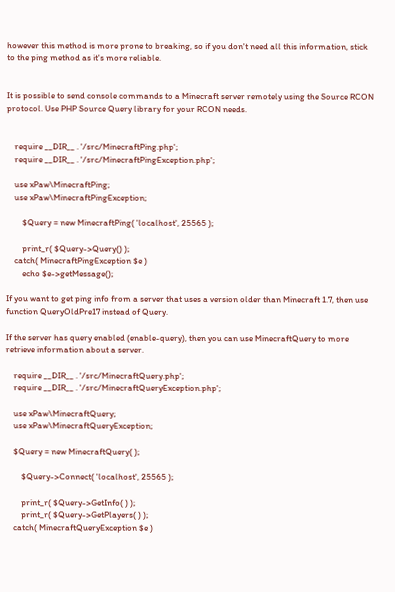however this method is more prone to breaking, so if you don't need all this information, stick to the ping method as it's more reliable.


It is possible to send console commands to a Minecraft server remotely using the Source RCON protocol. Use PHP Source Query library for your RCON needs.


    require __DIR__ . '/src/MinecraftPing.php';
    require __DIR__ . '/src/MinecraftPingException.php';

    use xPaw\MinecraftPing;
    use xPaw\MinecraftPingException;

        $Query = new MinecraftPing( 'localhost', 25565 );

        print_r( $Query->Query() );
    catch( MinecraftPingException $e )
        echo $e->getMessage();

If you want to get ping info from a server that uses a version older than Minecraft 1.7, then use function QueryOldPre17 instead of Query.

If the server has query enabled (enable-query), then you can use MinecraftQuery to more retrieve information about a server.

    require __DIR__ . '/src/MinecraftQuery.php';
    require __DIR__ . '/src/MinecraftQueryException.php';

    use xPaw\MinecraftQuery;
    use xPaw\MinecraftQueryException;

    $Query = new MinecraftQuery( );

        $Query->Connect( 'localhost', 25565 );

        print_r( $Query->GetInfo( ) );
        print_r( $Query->GetPlayers( ) );
    catch( MinecraftQueryException $e )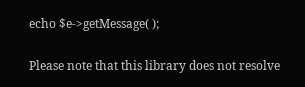echo $e->getMessage( );

Please note that this library does not resolve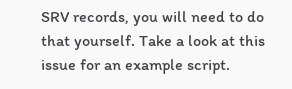SRV records, you will need to do that yourself. Take a look at this issue for an example script.